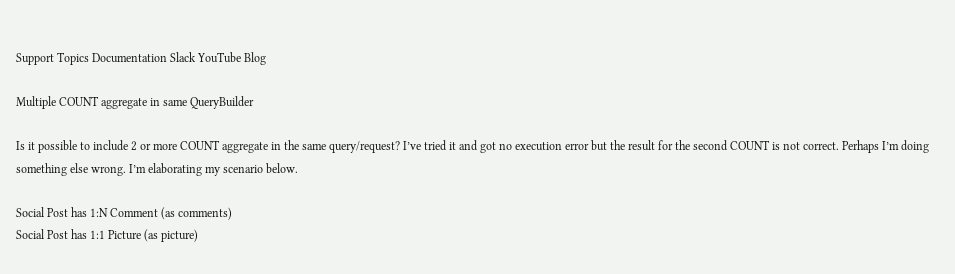Support Topics Documentation Slack YouTube Blog

Multiple COUNT aggregate in same QueryBuilder

Is it possible to include 2 or more COUNT aggregate in the same query/request? I’ve tried it and got no execution error but the result for the second COUNT is not correct. Perhaps I’m doing something else wrong. I’m elaborating my scenario below.

Social Post has 1:N Comment (as comments)
Social Post has 1:1 Picture (as picture)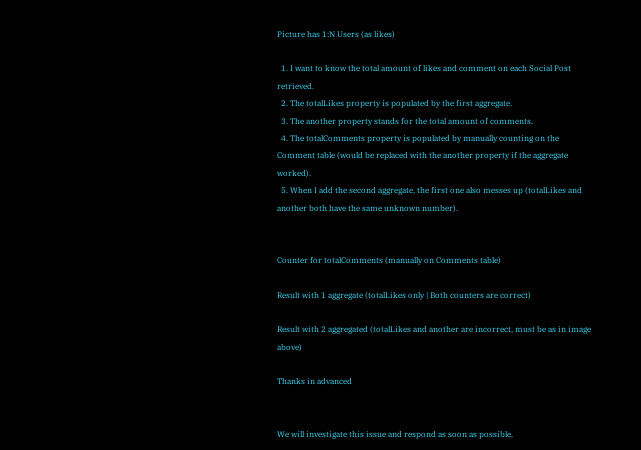Picture has 1:N Users (as likes)

  1. I want to know the total amount of likes and comment on each Social Post retrieved.
  2. The totalLikes property is populated by the first aggregate.
  3. The another property stands for the total amount of comments.
  4. The totalComments property is populated by manually counting on the Comment table (would be replaced with the another property if the aggregate worked).
  5. When I add the second aggregate, the first one also messes up (totalLikes and another both have the same unknown number).


Counter for totalComments (manually on Comments table)

Result with 1 aggregate (totalLikes only | Both counters are correct)

Result with 2 aggregated (totalLikes and another are incorrect, must be as in image above)

Thanks in advanced


We will investigate this issue and respond as soon as possible.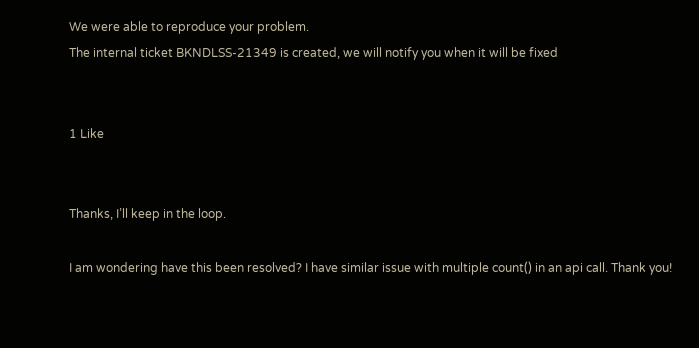We were able to reproduce your problem.
The internal ticket BKNDLSS-21349 is created, we will notify you when it will be fixed


1 Like


Thanks, I’ll keep in the loop.

I am wondering have this been resolved? I have similar issue with multiple count() in an api call. Thank you!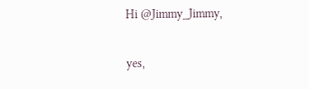Hi @Jimmy_Jimmy,

yes,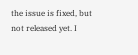the issue is fixed, but not released yet. I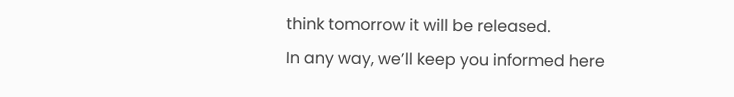think tomorrow it will be released.
In any way, we’ll keep you informed here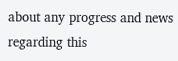about any progress and news regarding this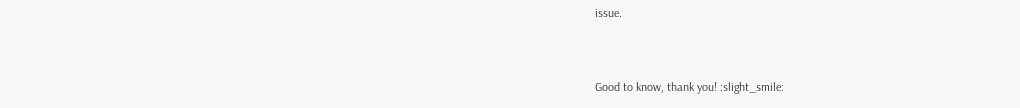issue.


Good to know, thank you! :slight_smile: